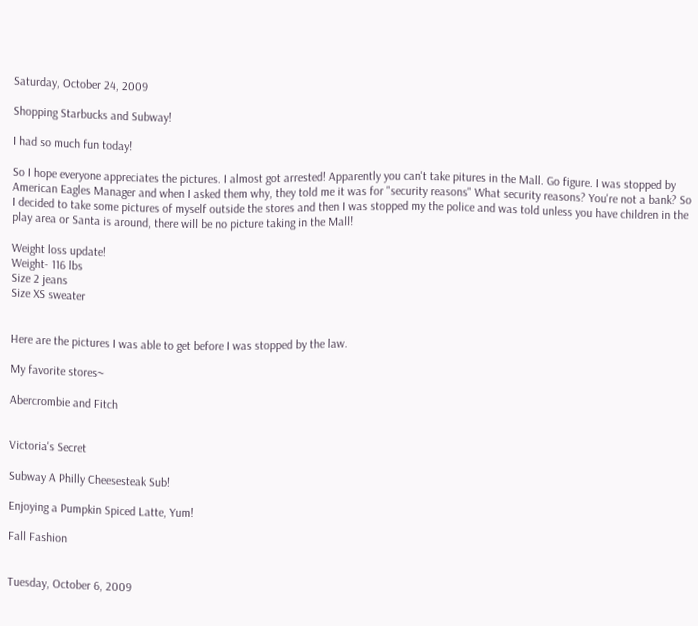Saturday, October 24, 2009

Shopping Starbucks and Subway!

I had so much fun today!

So I hope everyone appreciates the pictures. I almost got arrested! Apparently you can't take pitures in the Mall. Go figure. I was stopped by American Eagles Manager and when I asked them why, they told me it was for "security reasons" What security reasons? You're not a bank? So I decided to take some pictures of myself outside the stores and then I was stopped my the police and was told unless you have children in the play area or Santa is around, there will be no picture taking in the Mall!

Weight loss update!
Weight- 116 lbs
Size 2 jeans
Size XS sweater


Here are the pictures I was able to get before I was stopped by the law.

My favorite stores~

Abercrombie and Fitch


Victoria's Secret

Subway A Philly Cheesesteak Sub!

Enjoying a Pumpkin Spiced Latte, Yum!

Fall Fashion


Tuesday, October 6, 2009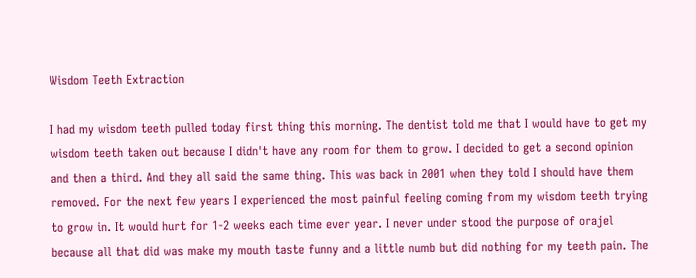Wisdom Teeth Extraction

I had my wisdom teeth pulled today first thing this morning. The dentist told me that I would have to get my wisdom teeth taken out because I didn't have any room for them to grow. I decided to get a second opinion and then a third. And they all said the same thing. This was back in 2001 when they told I should have them removed. For the next few years I experienced the most painful feeling coming from my wisdom teeth trying to grow in. It would hurt for 1-2 weeks each time ever year. I never under stood the purpose of orajel because all that did was make my mouth taste funny and a little numb but did nothing for my teeth pain. The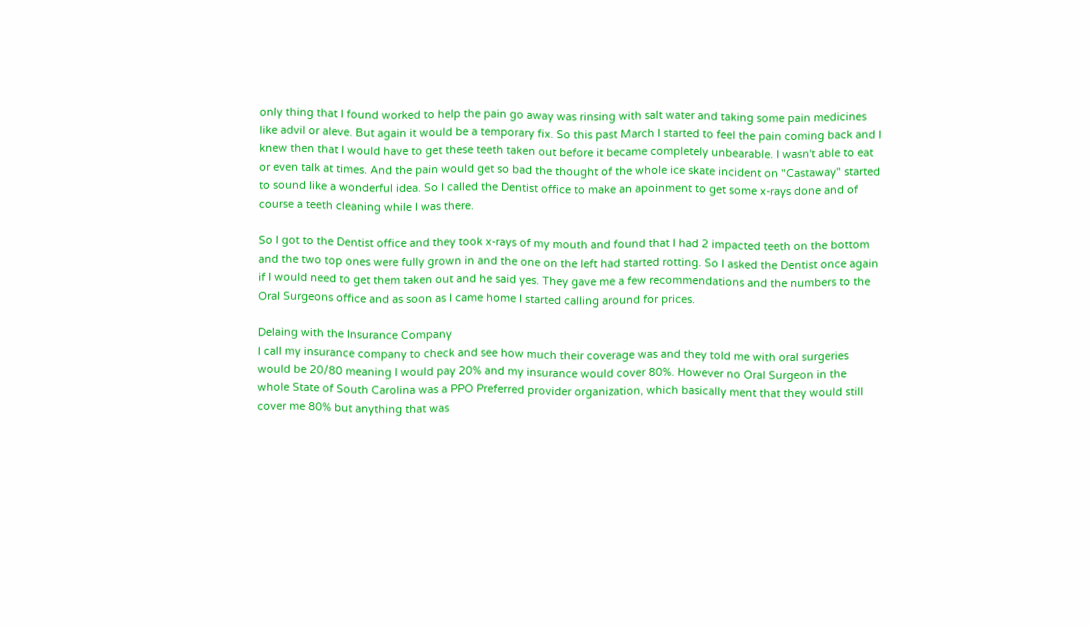only thing that I found worked to help the pain go away was rinsing with salt water and taking some pain medicines like advil or aleve. But again it would be a temporary fix. So this past March I started to feel the pain coming back and I knew then that I would have to get these teeth taken out before it became completely unbearable. I wasn't able to eat or even talk at times. And the pain would get so bad the thought of the whole ice skate incident on "Castaway" started to sound like a wonderful idea. So I called the Dentist office to make an apoinment to get some x-rays done and of course a teeth cleaning while I was there.

So I got to the Dentist office and they took x-rays of my mouth and found that I had 2 impacted teeth on the bottom and the two top ones were fully grown in and the one on the left had started rotting. So I asked the Dentist once again if I would need to get them taken out and he said yes. They gave me a few recommendations and the numbers to the Oral Surgeons office and as soon as I came home I started calling around for prices.

Delaing with the Insurance Company
I call my insurance company to check and see how much their coverage was and they told me with oral surgeries would be 20/80 meaning I would pay 20% and my insurance would cover 80%. However no Oral Surgeon in the whole State of South Carolina was a PPO Preferred provider organization, which basically ment that they would still cover me 80% but anything that was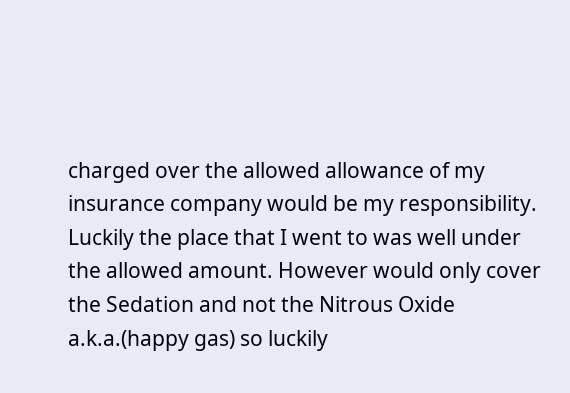charged over the allowed allowance of my insurance company would be my responsibility. Luckily the place that I went to was well under the allowed amount. However would only cover the Sedation and not the Nitrous Oxide a.k.a.(happy gas) so luckily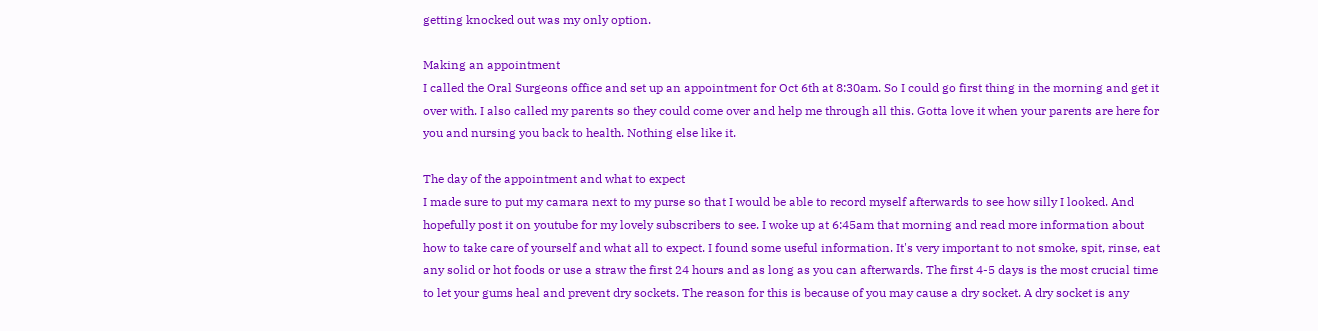getting knocked out was my only option.

Making an appointment
I called the Oral Surgeons office and set up an appointment for Oct 6th at 8:30am. So I could go first thing in the morning and get it over with. I also called my parents so they could come over and help me through all this. Gotta love it when your parents are here for you and nursing you back to health. Nothing else like it.

The day of the appointment and what to expect
I made sure to put my camara next to my purse so that I would be able to record myself afterwards to see how silly I looked. And hopefully post it on youtube for my lovely subscribers to see. I woke up at 6:45am that morning and read more information about how to take care of yourself and what all to expect. I found some useful information. It's very important to not smoke, spit, rinse, eat any solid or hot foods or use a straw the first 24 hours and as long as you can afterwards. The first 4-5 days is the most crucial time to let your gums heal and prevent dry sockets. The reason for this is because of you may cause a dry socket. A dry socket is any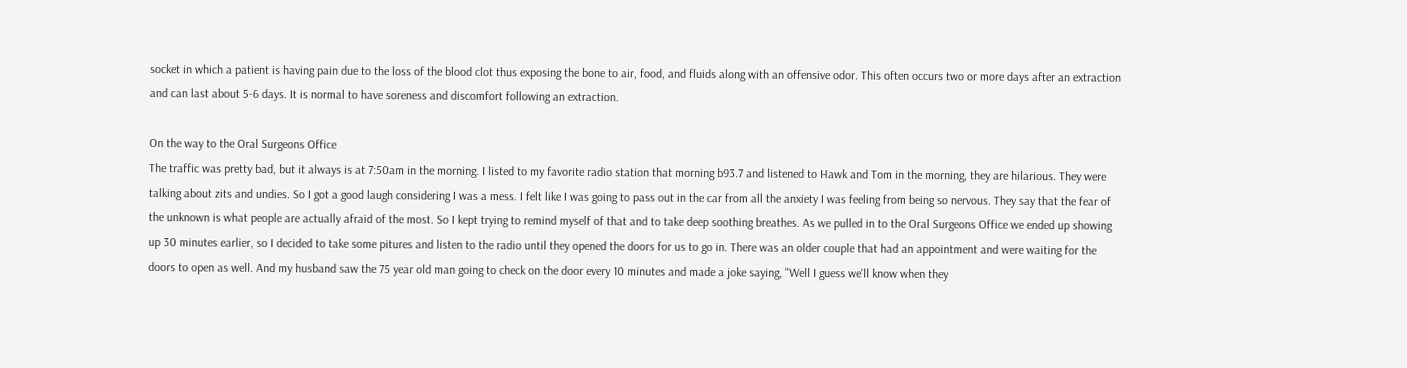socket in which a patient is having pain due to the loss of the blood clot thus exposing the bone to air, food, and fluids along with an offensive odor. This often occurs two or more days after an extraction and can last about 5-6 days. It is normal to have soreness and discomfort following an extraction.

On the way to the Oral Surgeons Office
The traffic was pretty bad, but it always is at 7:50am in the morning. I listed to my favorite radio station that morning b93.7 and listened to Hawk and Tom in the morning, they are hilarious. They were talking about zits and undies. So I got a good laugh considering I was a mess. I felt like I was going to pass out in the car from all the anxiety I was feeling from being so nervous. They say that the fear of the unknown is what people are actually afraid of the most. So I kept trying to remind myself of that and to take deep soothing breathes. As we pulled in to the Oral Surgeons Office we ended up showing up 30 minutes earlier, so I decided to take some pitures and listen to the radio until they opened the doors for us to go in. There was an older couple that had an appointment and were waiting for the doors to open as well. And my husband saw the 75 year old man going to check on the door every 10 minutes and made a joke saying, "Well I guess we'll know when they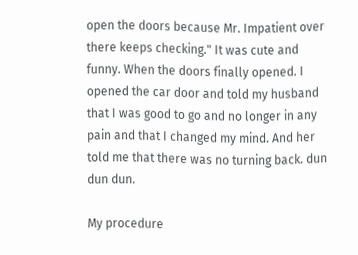open the doors because Mr. Impatient over there keeps checking." It was cute and funny. When the doors finally opened. I opened the car door and told my husband that I was good to go and no longer in any pain and that I changed my mind. And her told me that there was no turning back. dun dun dun.

My procedure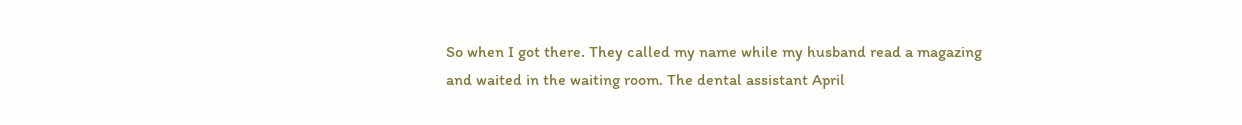So when I got there. They called my name while my husband read a magazing and waited in the waiting room. The dental assistant April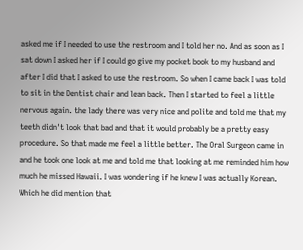asked me if I needed to use the restroom and I told her no. And as soon as I sat down I asked her if I could go give my pocket book to my husband and after I did that I asked to use the restroom. So when I came back I was told to sit in the Dentist chair and lean back. Then I started to feel a little nervous again. the lady there was very nice and polite and told me that my teeth didn't look that bad and that it would probably be a pretty easy procedure. So that made me feel a little better. The Oral Surgeon came in and he took one look at me and told me that looking at me reminded him how much he missed Hawaii. I was wondering if he knew I was actually Korean. Which he did mention that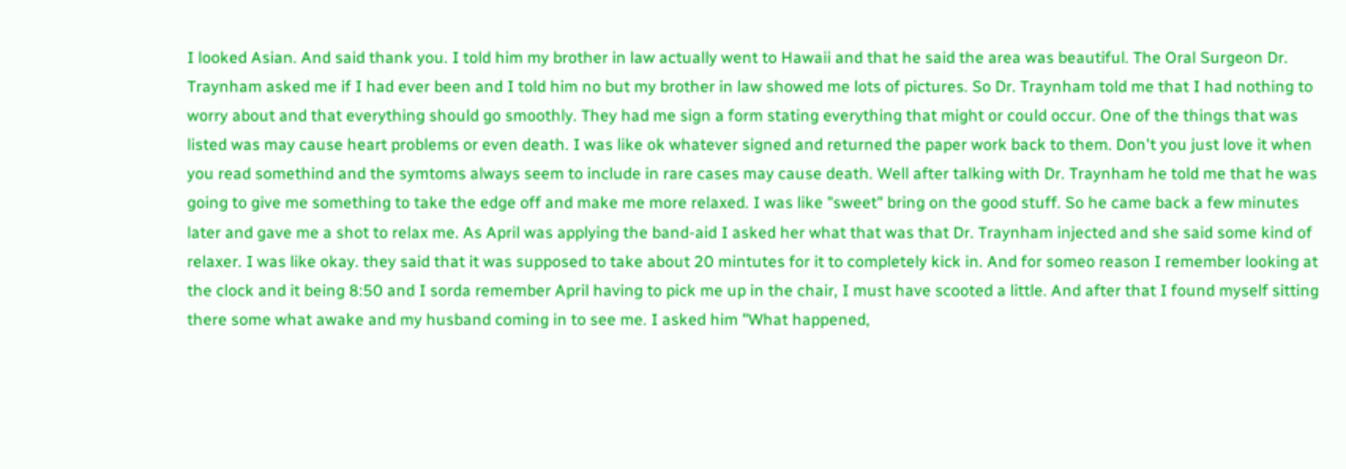I looked Asian. And said thank you. I told him my brother in law actually went to Hawaii and that he said the area was beautiful. The Oral Surgeon Dr. Traynham asked me if I had ever been and I told him no but my brother in law showed me lots of pictures. So Dr. Traynham told me that I had nothing to worry about and that everything should go smoothly. They had me sign a form stating everything that might or could occur. One of the things that was listed was may cause heart problems or even death. I was like ok whatever signed and returned the paper work back to them. Don't you just love it when you read somethind and the symtoms always seem to include in rare cases may cause death. Well after talking with Dr. Traynham he told me that he was going to give me something to take the edge off and make me more relaxed. I was like "sweet" bring on the good stuff. So he came back a few minutes later and gave me a shot to relax me. As April was applying the band-aid I asked her what that was that Dr. Traynham injected and she said some kind of relaxer. I was like okay. they said that it was supposed to take about 20 mintutes for it to completely kick in. And for someo reason I remember looking at the clock and it being 8:50 and I sorda remember April having to pick me up in the chair, I must have scooted a little. And after that I found myself sitting there some what awake and my husband coming in to see me. I asked him "What happened,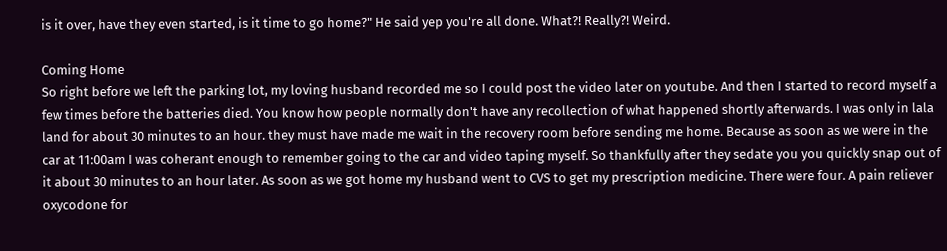is it over, have they even started, is it time to go home?" He said yep you're all done. What?! Really?! Weird.

Coming Home
So right before we left the parking lot, my loving husband recorded me so I could post the video later on youtube. And then I started to record myself a few times before the batteries died. You know how people normally don't have any recollection of what happened shortly afterwards. I was only in lala land for about 30 minutes to an hour. they must have made me wait in the recovery room before sending me home. Because as soon as we were in the car at 11:00am I was coherant enough to remember going to the car and video taping myself. So thankfully after they sedate you you quickly snap out of it about 30 minutes to an hour later. As soon as we got home my husband went to CVS to get my prescription medicine. There were four. A pain reliever oxycodone for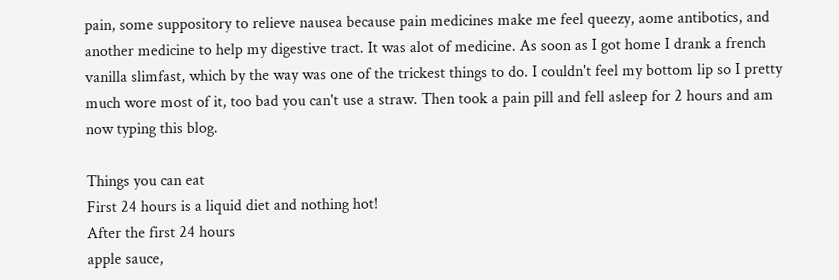pain, some suppository to relieve nausea because pain medicines make me feel queezy, aome antibotics, and another medicine to help my digestive tract. It was alot of medicine. As soon as I got home I drank a french vanilla slimfast, which by the way was one of the trickest things to do. I couldn't feel my bottom lip so I pretty much wore most of it, too bad you can't use a straw. Then took a pain pill and fell asleep for 2 hours and am now typing this blog.

Things you can eat
First 24 hours is a liquid diet and nothing hot!
After the first 24 hours
apple sauce,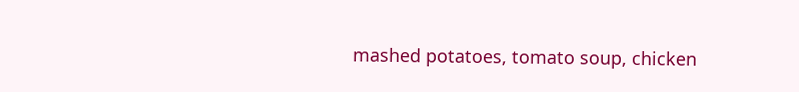mashed potatoes, tomato soup, chicken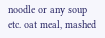noodle or any soup etc. oat meal, mashed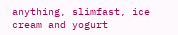anything, slimfast, ice cream and yogurt